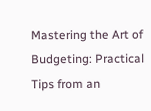Mastering the Art of Budgeting: Practical Tips from an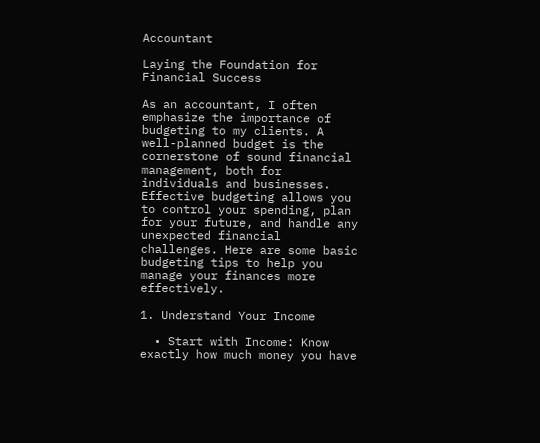Accountant

Laying the Foundation for Financial Success

As an accountant, I often emphasize the importance of budgeting to my clients. A well-planned budget is the cornerstone of sound financial management, both for individuals and businesses. Effective budgeting allows you to control your spending, plan for your future, and handle any unexpected financial challenges. Here are some basic budgeting tips to help you manage your finances more effectively.

1. Understand Your Income

  • Start with Income: Know exactly how much money you have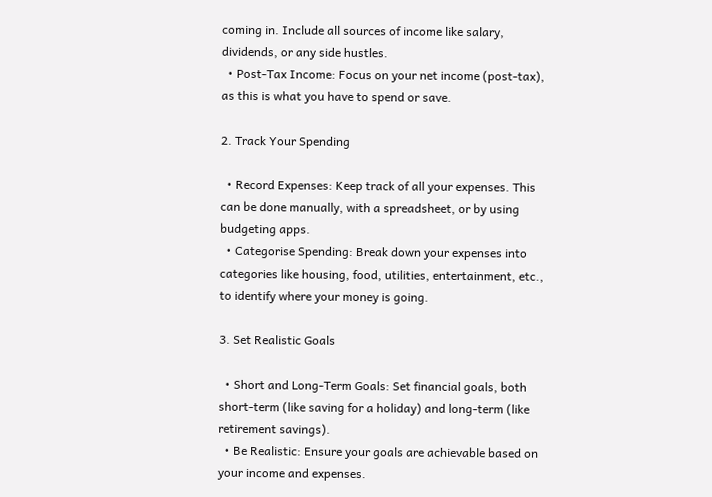coming in. Include all sources of income like salary, dividends, or any side hustles.
  • Post-Tax Income: Focus on your net income (post-tax), as this is what you have to spend or save.

2. Track Your Spending

  • Record Expenses: Keep track of all your expenses. This can be done manually, with a spreadsheet, or by using budgeting apps.
  • Categorise Spending: Break down your expenses into categories like housing, food, utilities, entertainment, etc., to identify where your money is going.

3. Set Realistic Goals

  • Short and Long-Term Goals: Set financial goals, both short-term (like saving for a holiday) and long-term (like retirement savings).
  • Be Realistic: Ensure your goals are achievable based on your income and expenses.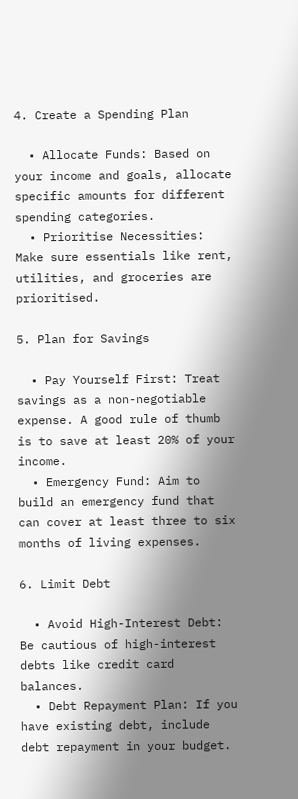4. Create a Spending Plan

  • Allocate Funds: Based on your income and goals, allocate specific amounts for different spending categories.
  • Prioritise Necessities: Make sure essentials like rent, utilities, and groceries are prioritised.

5. Plan for Savings

  • Pay Yourself First: Treat savings as a non-negotiable expense. A good rule of thumb is to save at least 20% of your income.
  • Emergency Fund: Aim to build an emergency fund that can cover at least three to six months of living expenses.

6. Limit Debt

  • Avoid High-Interest Debt: Be cautious of high-interest debts like credit card balances.
  • Debt Repayment Plan: If you have existing debt, include debt repayment in your budget.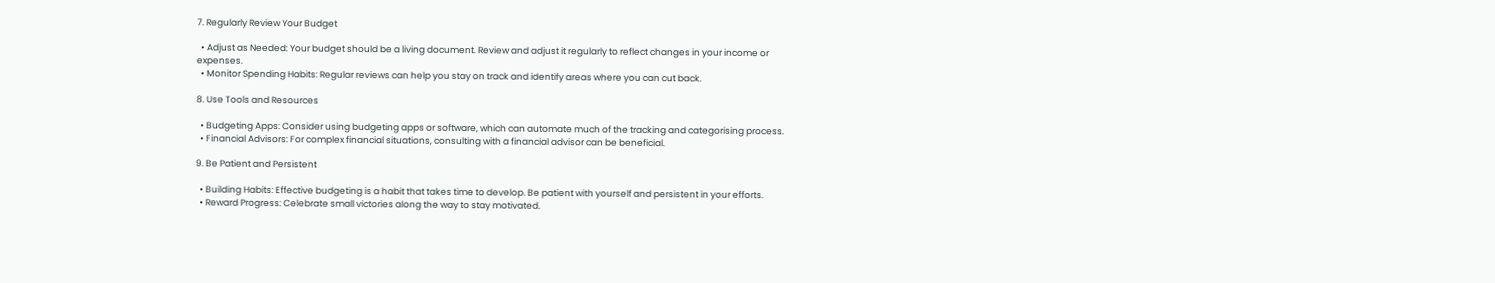7. Regularly Review Your Budget

  • Adjust as Needed: Your budget should be a living document. Review and adjust it regularly to reflect changes in your income or expenses.
  • Monitor Spending Habits: Regular reviews can help you stay on track and identify areas where you can cut back.

8. Use Tools and Resources

  • Budgeting Apps: Consider using budgeting apps or software, which can automate much of the tracking and categorising process.
  • Financial Advisors: For complex financial situations, consulting with a financial advisor can be beneficial.

9. Be Patient and Persistent

  • Building Habits: Effective budgeting is a habit that takes time to develop. Be patient with yourself and persistent in your efforts.
  • Reward Progress: Celebrate small victories along the way to stay motivated.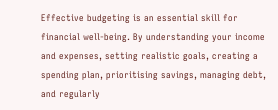Effective budgeting is an essential skill for financial well-being. By understanding your income and expenses, setting realistic goals, creating a spending plan, prioritising savings, managing debt, and regularly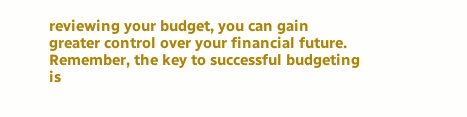reviewing your budget, you can gain greater control over your financial future. Remember, the key to successful budgeting is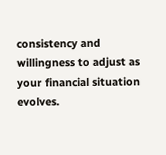consistency and willingness to adjust as your financial situation evolves.